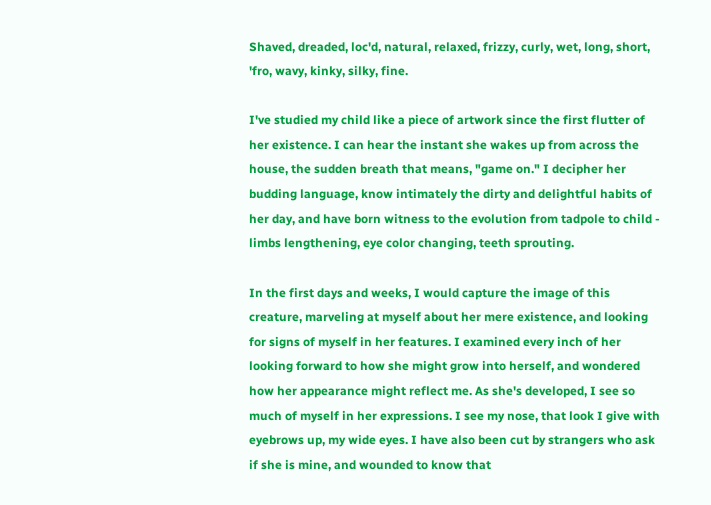Shaved, dreaded, loc'd, natural, relaxed, frizzy, curly, wet, long, short, 'fro, wavy, kinky, silky, fine.

I've studied my child like a piece of artwork since the first flutter of her existence. I can hear the instant she wakes up from across the house, the sudden breath that means, "game on." I decipher her budding language, know intimately the dirty and delightful habits of her day, and have born witness to the evolution from tadpole to child - limbs lengthening, eye color changing, teeth sprouting.

In the first days and weeks, I would capture the image of this creature, marveling at myself about her mere existence, and looking for signs of myself in her features. I examined every inch of her looking forward to how she might grow into herself, and wondered how her appearance might reflect me. As she's developed, I see so much of myself in her expressions. I see my nose, that look I give with eyebrows up, my wide eyes. I have also been cut by strangers who ask if she is mine, and wounded to know that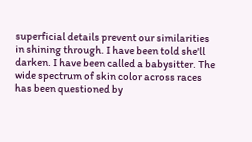superficial details prevent our similarities in shining through. I have been told she'll darken. I have been called a babysitter. The wide spectrum of skin color across races has been questioned by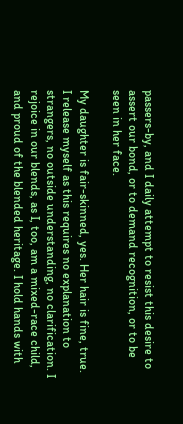passers-by, and I daily attempt to resist this desire to assert our bond, or to demand recognition, or to be seen in her face.

My daughter is fair-skinned, yes. Her hair is fine, true. I release myself as this requires no explanation to strangers, no outside understanding, no clarification. I rejoice in our blends, as I, too, am a mixed-race child, and proud of the blended heritage. I hold hands with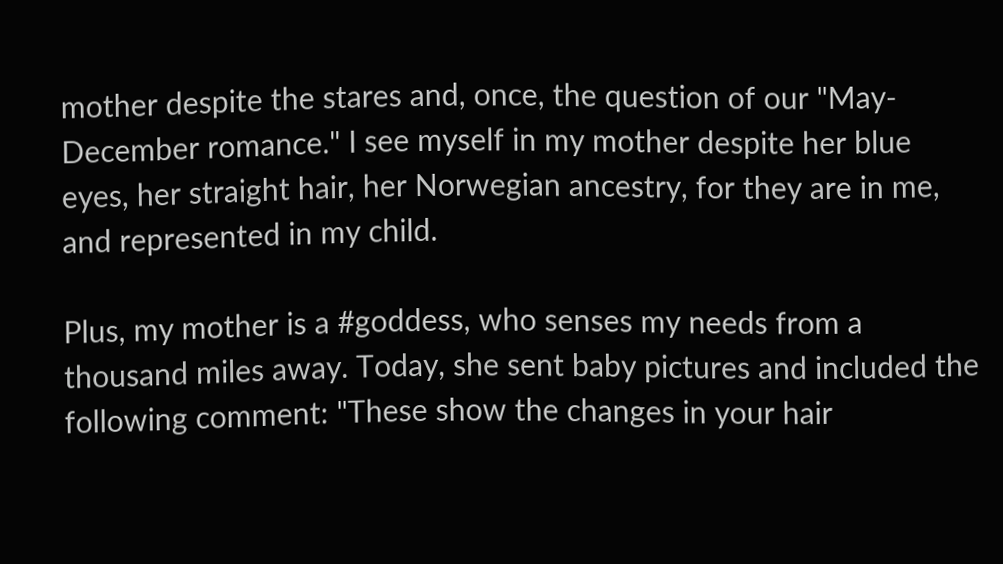mother despite the stares and, once, the question of our "May-December romance." I see myself in my mother despite her blue eyes, her straight hair, her Norwegian ancestry, for they are in me, and represented in my child.

Plus, my mother is a #goddess, who senses my needs from a thousand miles away. Today, she sent baby pictures and included the following comment: "These show the changes in your hair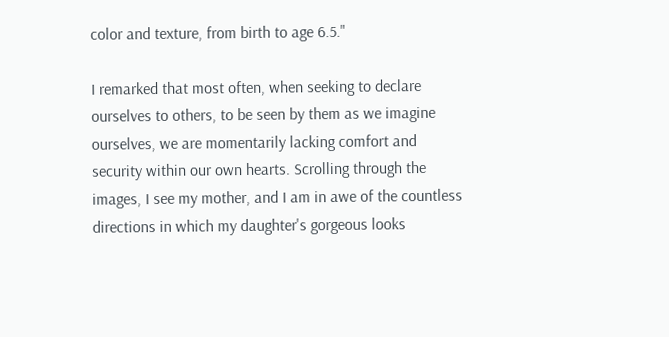color and texture, from birth to age 6.5."

I remarked that most often, when seeking to declare ourselves to others, to be seen by them as we imagine ourselves, we are momentarily lacking comfort and security within our own hearts. Scrolling through the images, I see my mother, and I am in awe of the countless directions in which my daughter's gorgeous looks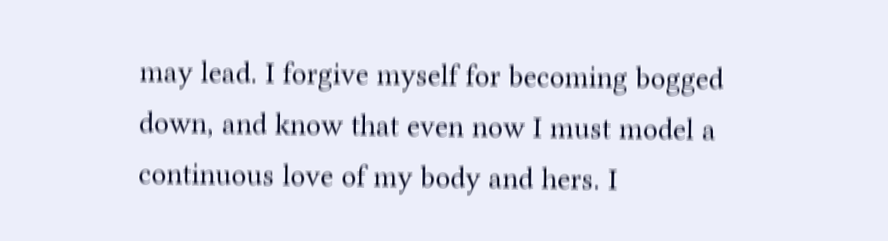may lead. I forgive myself for becoming bogged down, and know that even now I must model a continuous love of my body and hers. I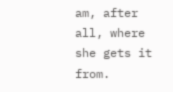am, after all, where she gets it from.